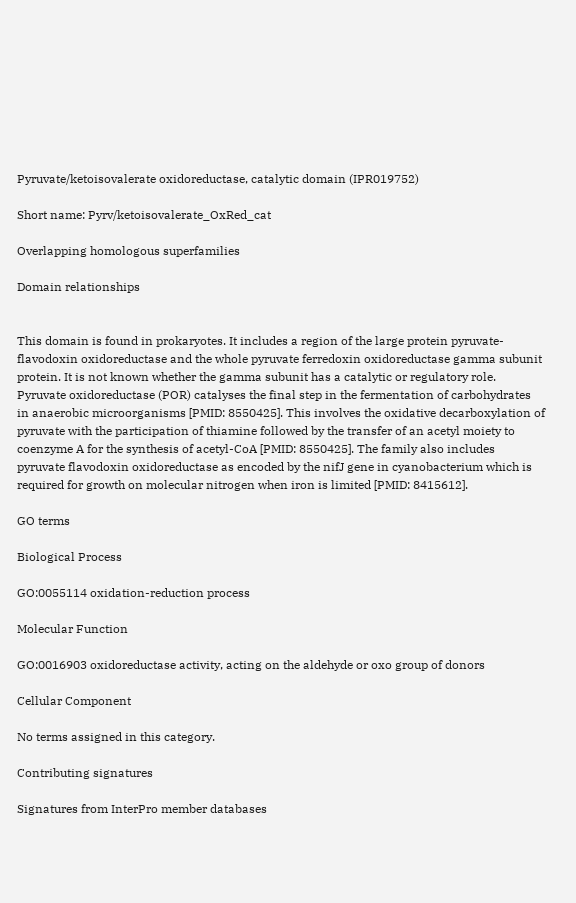Pyruvate/ketoisovalerate oxidoreductase, catalytic domain (IPR019752)

Short name: Pyrv/ketoisovalerate_OxRed_cat

Overlapping homologous superfamilies

Domain relationships


This domain is found in prokaryotes. It includes a region of the large protein pyruvate-flavodoxin oxidoreductase and the whole pyruvate ferredoxin oxidoreductase gamma subunit protein. It is not known whether the gamma subunit has a catalytic or regulatory role. Pyruvate oxidoreductase (POR) catalyses the final step in the fermentation of carbohydrates in anaerobic microorganisms [PMID: 8550425]. This involves the oxidative decarboxylation of pyruvate with the participation of thiamine followed by the transfer of an acetyl moiety to coenzyme A for the synthesis of acetyl-CoA [PMID: 8550425]. The family also includes pyruvate flavodoxin oxidoreductase as encoded by the nifJ gene in cyanobacterium which is required for growth on molecular nitrogen when iron is limited [PMID: 8415612].

GO terms

Biological Process

GO:0055114 oxidation-reduction process

Molecular Function

GO:0016903 oxidoreductase activity, acting on the aldehyde or oxo group of donors

Cellular Component

No terms assigned in this category.

Contributing signatures

Signatures from InterPro member databases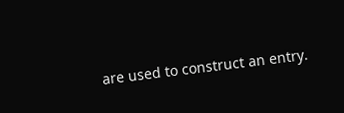are used to construct an entry.